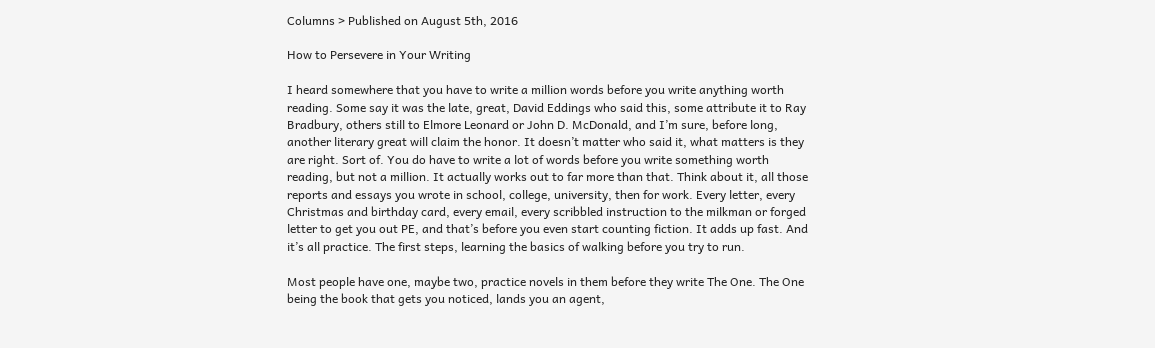Columns > Published on August 5th, 2016

How to Persevere in Your Writing

I heard somewhere that you have to write a million words before you write anything worth reading. Some say it was the late, great, David Eddings who said this, some attribute it to Ray Bradbury, others still to Elmore Leonard or John D. McDonald, and I’m sure, before long, another literary great will claim the honor. It doesn’t matter who said it, what matters is they are right. Sort of. You do have to write a lot of words before you write something worth reading, but not a million. It actually works out to far more than that. Think about it, all those reports and essays you wrote in school, college, university, then for work. Every letter, every Christmas and birthday card, every email, every scribbled instruction to the milkman or forged letter to get you out PE, and that’s before you even start counting fiction. It adds up fast. And it’s all practice. The first steps, learning the basics of walking before you try to run.

Most people have one, maybe two, practice novels in them before they write The One. The One being the book that gets you noticed, lands you an agent,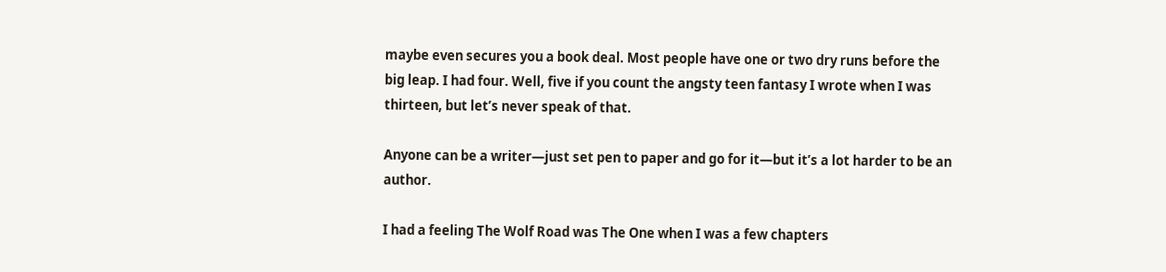maybe even secures you a book deal. Most people have one or two dry runs before the big leap. I had four. Well, five if you count the angsty teen fantasy I wrote when I was thirteen, but let’s never speak of that.

Anyone can be a writer—just set pen to paper and go for it—but it’s a lot harder to be an author.

I had a feeling The Wolf Road was The One when I was a few chapters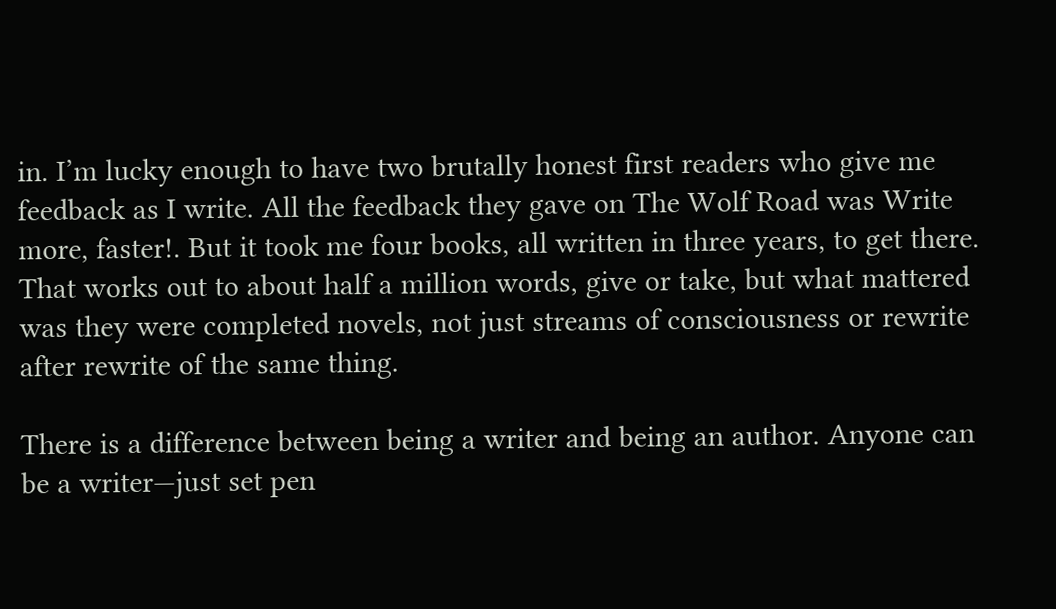in. I’m lucky enough to have two brutally honest first readers who give me feedback as I write. All the feedback they gave on The Wolf Road was Write more, faster!. But it took me four books, all written in three years, to get there. That works out to about half a million words, give or take, but what mattered was they were completed novels, not just streams of consciousness or rewrite after rewrite of the same thing.

There is a difference between being a writer and being an author. Anyone can be a writer—just set pen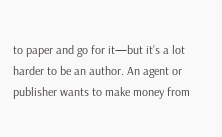to paper and go for it—but it’s a lot harder to be an author. An agent or publisher wants to make money from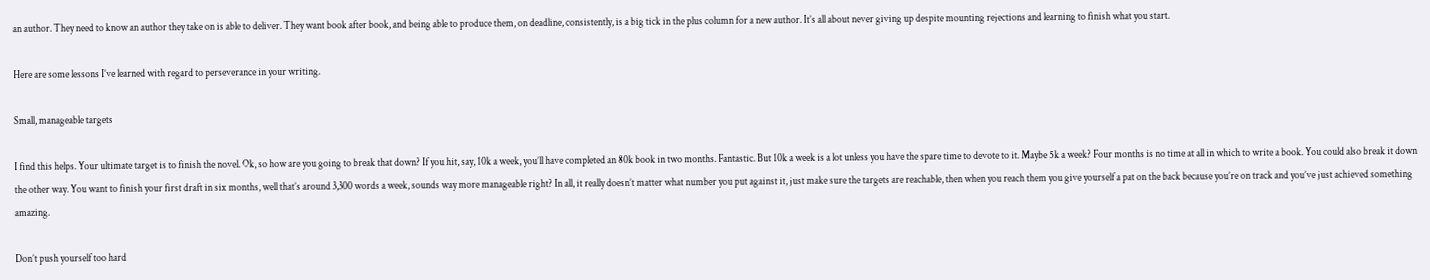an author. They need to know an author they take on is able to deliver. They want book after book, and being able to produce them, on deadline, consistently, is a big tick in the plus column for a new author. It’s all about never giving up despite mounting rejections and learning to finish what you start.

Here are some lessons I’ve learned with regard to perseverance in your writing.

Small, manageable targets

I find this helps. Your ultimate target is to finish the novel. Ok, so how are you going to break that down? If you hit, say, 10k a week, you’ll have completed an 80k book in two months. Fantastic. But 10k a week is a lot unless you have the spare time to devote to it. Maybe 5k a week? Four months is no time at all in which to write a book. You could also break it down the other way. You want to finish your first draft in six months, well that’s around 3,300 words a week, sounds way more manageable right? In all, it really doesn’t matter what number you put against it, just make sure the targets are reachable, then when you reach them you give yourself a pat on the back because you’re on track and you’ve just achieved something amazing.

Don’t push yourself too hard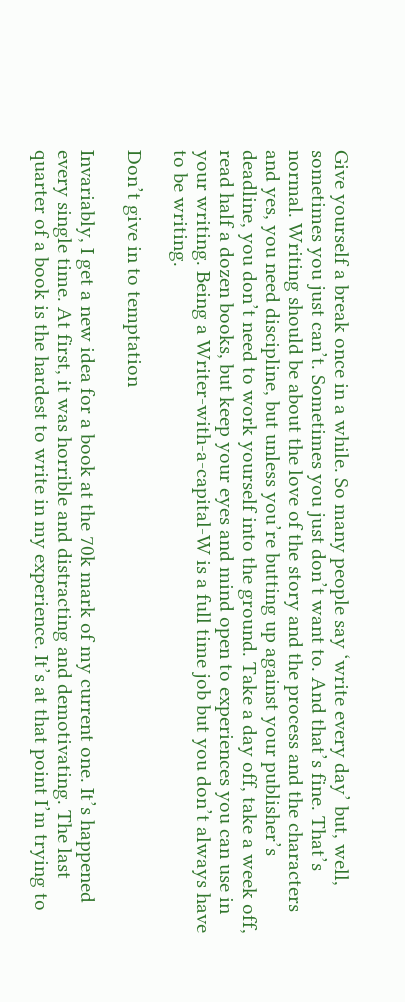Give yourself a break once in a while. So many people say ‘write every day’ but, well, sometimes you just can’t. Sometimes you just don’t want to. And that’s fine. That’s normal. Writing should be about the love of the story and the process and the characters and yes, you need discipline, but unless you’re butting up against your publisher’s deadline, you don’t need to work yourself into the ground. Take a day off, take a week off, read half a dozen books, but keep your eyes and mind open to experiences you can use in your writing. Being a Writer-with-a-capital-W is a full time job but you don’t always have to be writing.

Don’t give in to temptation

Invariably, I get a new idea for a book at the 70k mark of my current one. It’s happened every single time. At first, it was horrible and distracting and demotivating. The last quarter of a book is the hardest to write in my experience. It’s at that point I’m trying to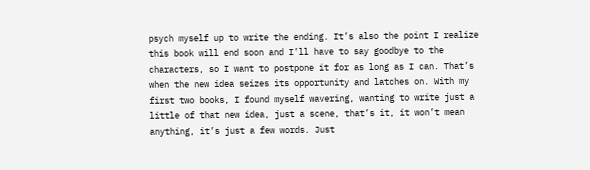psych myself up to write the ending. It’s also the point I realize this book will end soon and I’ll have to say goodbye to the characters, so I want to postpone it for as long as I can. That’s when the new idea seizes its opportunity and latches on. With my first two books, I found myself wavering, wanting to write just a little of that new idea, just a scene, that’s it, it won’t mean anything, it’s just a few words. Just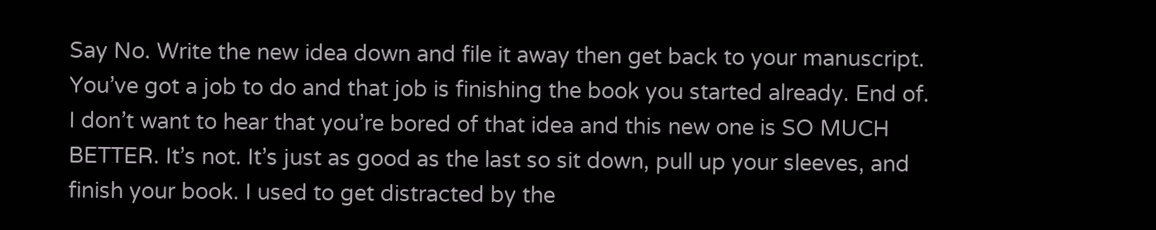Say No. Write the new idea down and file it away then get back to your manuscript. You’ve got a job to do and that job is finishing the book you started already. End of. I don’t want to hear that you’re bored of that idea and this new one is SO MUCH BETTER. It’s not. It’s just as good as the last so sit down, pull up your sleeves, and finish your book. I used to get distracted by the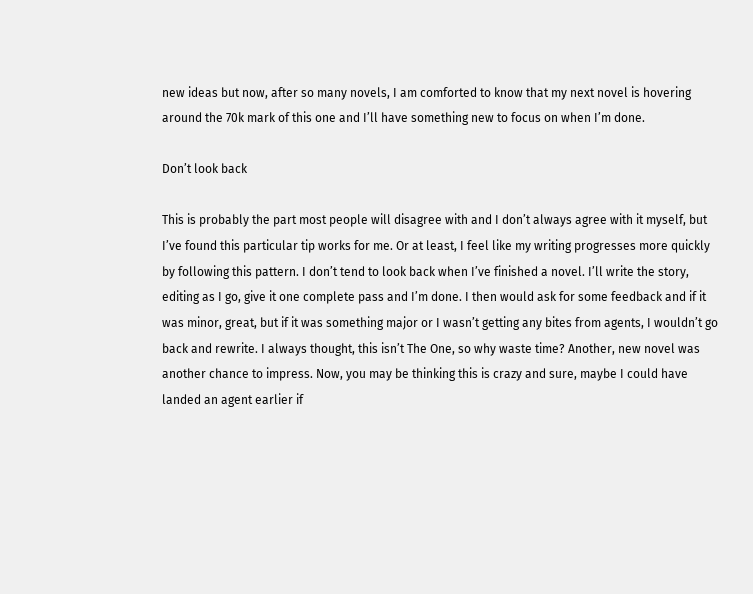new ideas but now, after so many novels, I am comforted to know that my next novel is hovering around the 70k mark of this one and I’ll have something new to focus on when I’m done.

Don’t look back

This is probably the part most people will disagree with and I don’t always agree with it myself, but I’ve found this particular tip works for me. Or at least, I feel like my writing progresses more quickly by following this pattern. I don’t tend to look back when I’ve finished a novel. I’ll write the story, editing as I go, give it one complete pass and I’m done. I then would ask for some feedback and if it was minor, great, but if it was something major or I wasn’t getting any bites from agents, I wouldn’t go back and rewrite. I always thought, this isn’t The One, so why waste time? Another, new novel was another chance to impress. Now, you may be thinking this is crazy and sure, maybe I could have landed an agent earlier if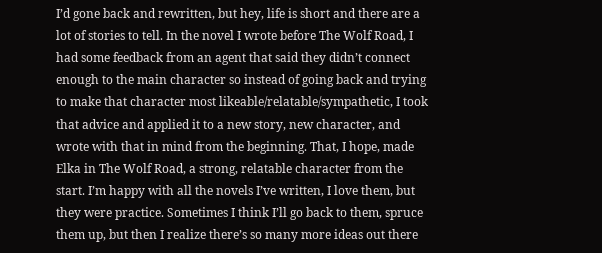I’d gone back and rewritten, but hey, life is short and there are a lot of stories to tell. In the novel I wrote before The Wolf Road, I had some feedback from an agent that said they didn’t connect enough to the main character so instead of going back and trying to make that character most likeable/relatable/sympathetic, I took that advice and applied it to a new story, new character, and wrote with that in mind from the beginning. That, I hope, made Elka in The Wolf Road, a strong, relatable character from the start. I’m happy with all the novels I’ve written, I love them, but they were practice. Sometimes I think I’ll go back to them, spruce them up, but then I realize there’s so many more ideas out there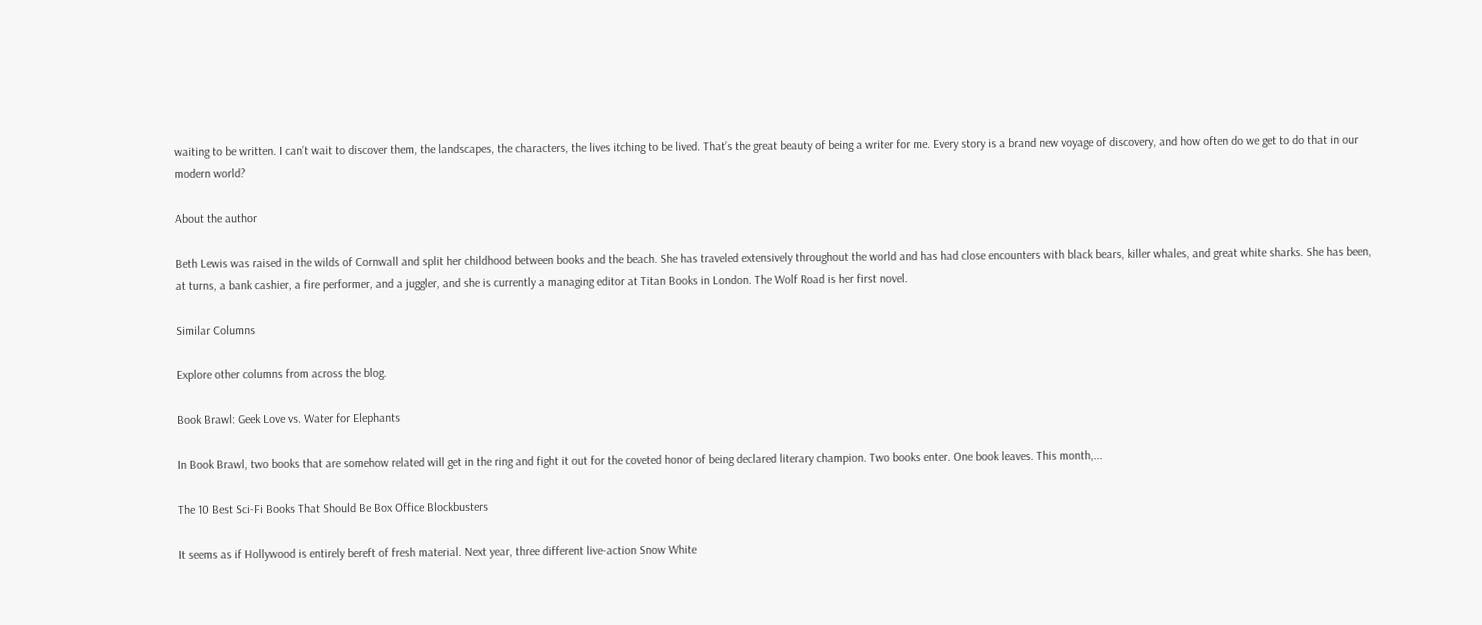waiting to be written. I can’t wait to discover them, the landscapes, the characters, the lives itching to be lived. That’s the great beauty of being a writer for me. Every story is a brand new voyage of discovery, and how often do we get to do that in our modern world?

About the author

Beth Lewis was raised in the wilds of Cornwall and split her childhood between books and the beach. She has traveled extensively throughout the world and has had close encounters with black bears, killer whales, and great white sharks. She has been, at turns, a bank cashier, a fire performer, and a juggler, and she is currently a managing editor at Titan Books in London. The Wolf Road is her first novel.

Similar Columns

Explore other columns from across the blog.

Book Brawl: Geek Love vs. Water for Elephants

In Book Brawl, two books that are somehow related will get in the ring and fight it out for the coveted honor of being declared literary champion. Two books enter. One book leaves. This month,...

The 10 Best Sci-Fi Books That Should Be Box Office Blockbusters

It seems as if Hollywood is entirely bereft of fresh material. Next year, three different live-action Snow White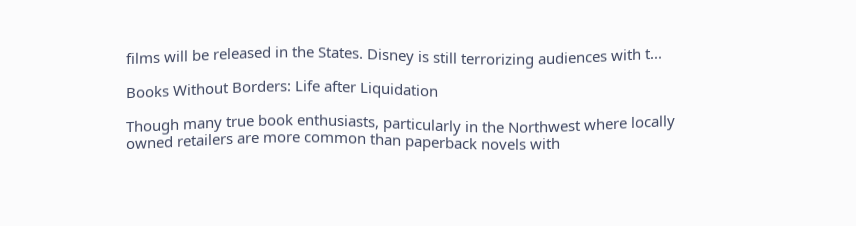films will be released in the States. Disney is still terrorizing audiences with t...

Books Without Borders: Life after Liquidation

Though many true book enthusiasts, particularly in the Northwest where locally owned retailers are more common than paperback novels with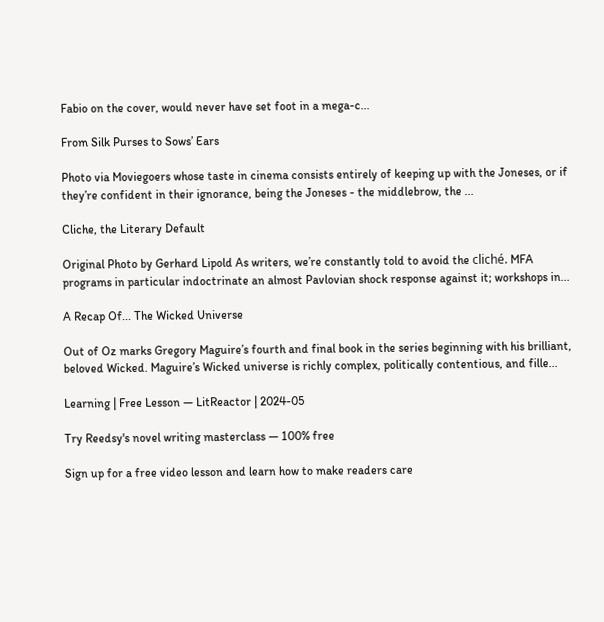Fabio on the cover, would never have set foot in a mega-c...

From Silk Purses to Sows’ Ears

Photo via Moviegoers whose taste in cinema consists entirely of keeping up with the Joneses, or if they’re confident in their ignorance, being the Joneses - the middlebrow, the ...

Cliche, the Literary Default

Original Photo by Gerhard Lipold As writers, we’re constantly told to avoid the cliché. MFA programs in particular indoctrinate an almost Pavlovian shock response against it; workshops in...

A Recap Of... The Wicked Universe

Out of Oz marks Gregory Maguire’s fourth and final book in the series beginning with his brilliant, beloved Wicked. Maguire’s Wicked universe is richly complex, politically contentious, and fille...

Learning | Free Lesson — LitReactor | 2024-05

Try Reedsy's novel writing masterclass — 100% free

Sign up for a free video lesson and learn how to make readers care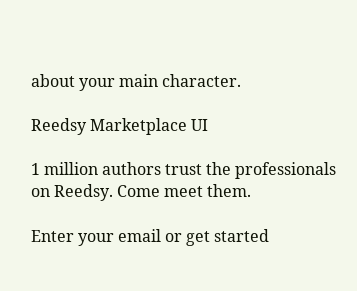about your main character.

Reedsy Marketplace UI

1 million authors trust the professionals on Reedsy. Come meet them.

Enter your email or get started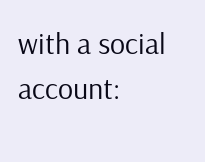with a social account: